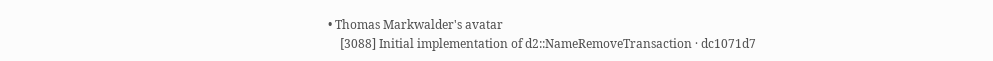• Thomas Markwalder's avatar
    [3088] Initial implementation of d2::NameRemoveTransaction · dc1071d7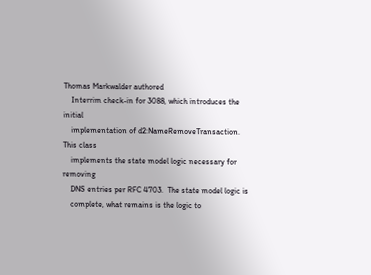Thomas Markwalder authored
    Interrim check-in for 3088, which introduces the initial
    implementation of d2:NameRemoveTransaction.  This class
    implements the state model logic necessary for removing
    DNS entries per RFC 4703.  The state model logic is
    complete, what remains is the logic to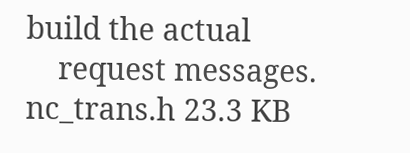build the actual
    request messages.
nc_trans.h 23.3 KB